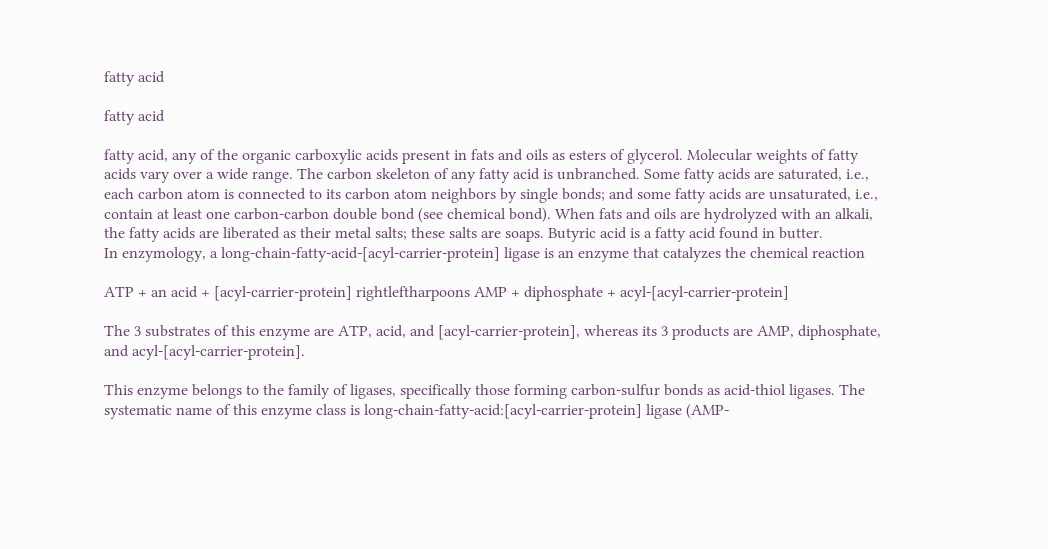fatty acid

fatty acid

fatty acid, any of the organic carboxylic acids present in fats and oils as esters of glycerol. Molecular weights of fatty acids vary over a wide range. The carbon skeleton of any fatty acid is unbranched. Some fatty acids are saturated, i.e., each carbon atom is connected to its carbon atom neighbors by single bonds; and some fatty acids are unsaturated, i.e., contain at least one carbon-carbon double bond (see chemical bond). When fats and oils are hydrolyzed with an alkali, the fatty acids are liberated as their metal salts; these salts are soaps. Butyric acid is a fatty acid found in butter.
In enzymology, a long-chain-fatty-acid-[acyl-carrier-protein] ligase is an enzyme that catalyzes the chemical reaction

ATP + an acid + [acyl-carrier-protein] rightleftharpoons AMP + diphosphate + acyl-[acyl-carrier-protein]

The 3 substrates of this enzyme are ATP, acid, and [acyl-carrier-protein], whereas its 3 products are AMP, diphosphate, and acyl-[acyl-carrier-protein].

This enzyme belongs to the family of ligases, specifically those forming carbon-sulfur bonds as acid-thiol ligases. The systematic name of this enzyme class is long-chain-fatty-acid:[acyl-carrier-protein] ligase (AMP-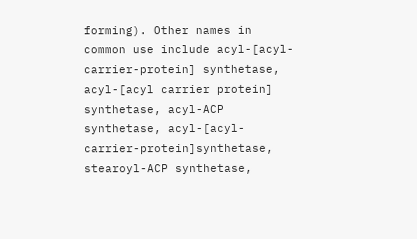forming). Other names in common use include acyl-[acyl-carrier-protein] synthetase, acyl-[acyl carrier protein] synthetase, acyl-ACP synthetase, acyl-[acyl-carrier-protein]synthetase, stearoyl-ACP synthetase,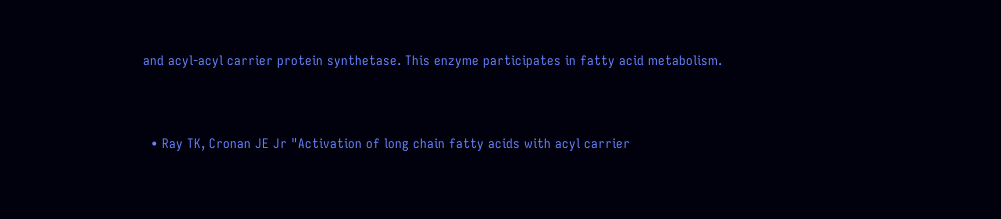and acyl-acyl carrier protein synthetase. This enzyme participates in fatty acid metabolism.


  • Ray TK, Cronan JE Jr "Activation of long chain fatty acids with acyl carrier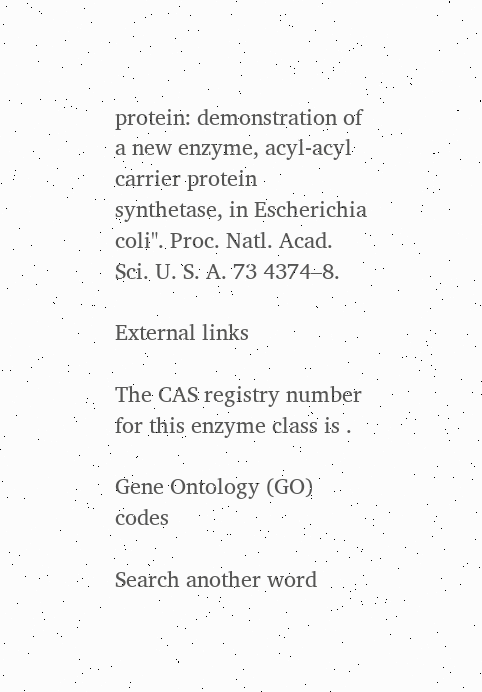protein: demonstration of a new enzyme, acyl-acyl carrier protein synthetase, in Escherichia coli". Proc. Natl. Acad. Sci. U. S. A. 73 4374–8.

External links

The CAS registry number for this enzyme class is .

Gene Ontology (GO) codes

Search another word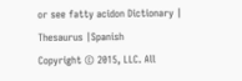or see fatty acidon Dictionary | Thesaurus |Spanish
Copyright © 2015, LLC. All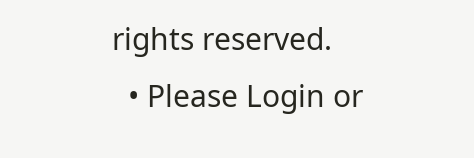rights reserved.
  • Please Login or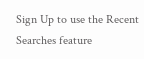Sign Up to use the Recent Searches feature